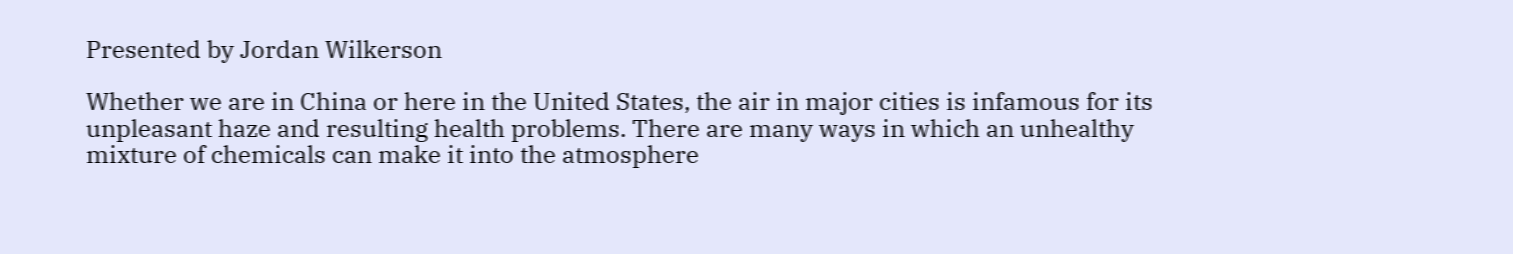Presented by Jordan Wilkerson

Whether we are in China or here in the United States, the air in major cities is infamous for its unpleasant haze and resulting health problems. There are many ways in which an unhealthy mixture of chemicals can make it into the atmosphere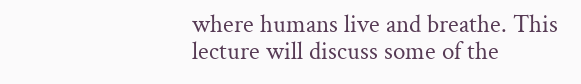where humans live and breathe. This lecture will discuss some of the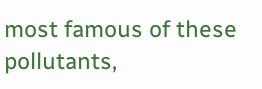most famous of these pollutants,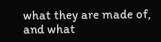what they are made of, and what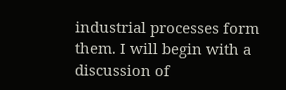industrial processes form them. I will begin with a discussion of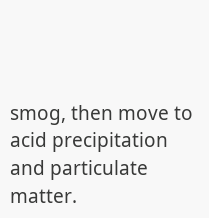smog, then move to acid precipitation and particulate matter.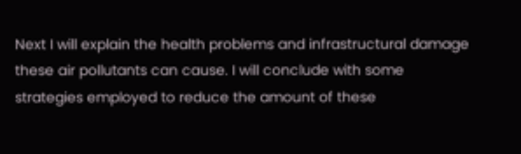Next I will explain the health problems and infrastructural damage these air pollutants can cause. I will conclude with some strategies employed to reduce the amount of these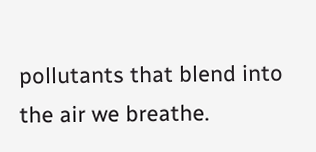pollutants that blend into the air we breathe.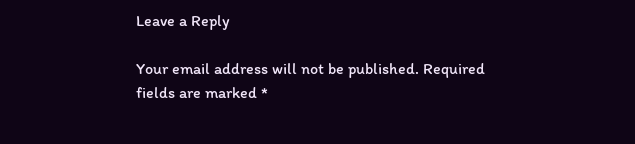Leave a Reply

Your email address will not be published. Required fields are marked *